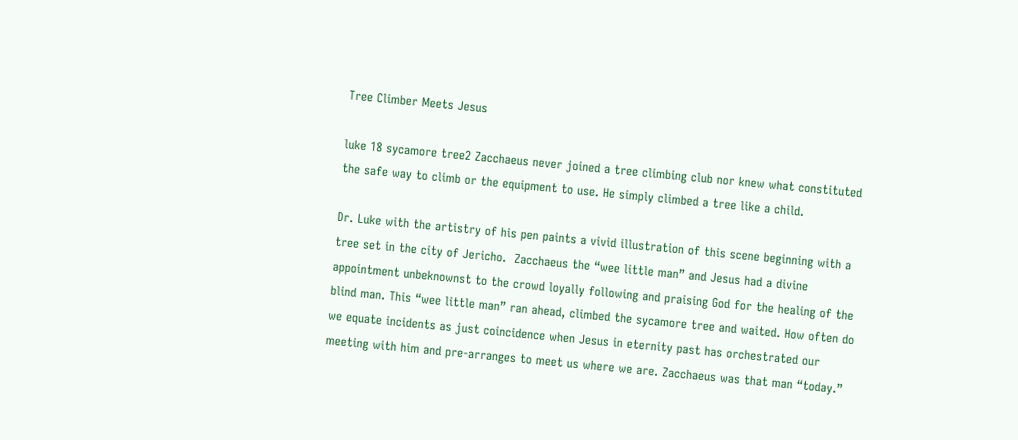Tree Climber Meets Jesus

luke 18 sycamore tree2 Zacchaeus never joined a tree climbing club nor knew what constituted the safe way to climb or the equipment to use. He simply climbed a tree like a child.

Dr. Luke with the artistry of his pen paints a vivid illustration of this scene beginning with a tree set in the city of Jericho.  Zacchaeus the “wee little man” and Jesus had a divine appointment unbeknownst to the crowd loyally following and praising God for the healing of the blind man. This “wee little man” ran ahead, climbed the sycamore tree and waited. How often do we equate incidents as just coincidence when Jesus in eternity past has orchestrated our meeting with him and pre-arranges to meet us where we are. Zacchaeus was that man “today.”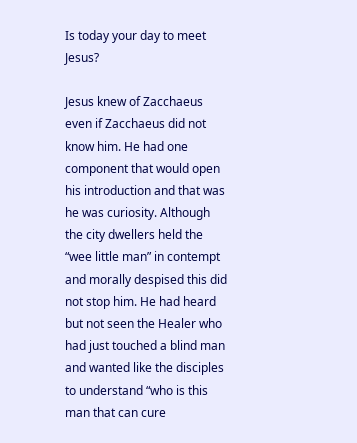Is today your day to meet Jesus?

Jesus knew of Zacchaeus even if Zacchaeus did not know him. He had one component that would open his introduction and that was he was curiosity. Although the city dwellers held the “wee little man” in contempt  and morally despised this did not stop him. He had heard but not seen the Healer who had just touched a blind man and wanted like the disciples to understand “who is this man that can cure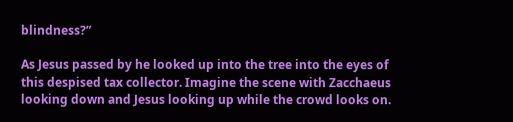blindness?”

As Jesus passed by he looked up into the tree into the eyes of this despised tax collector. Imagine the scene with Zacchaeus looking down and Jesus looking up while the crowd looks on.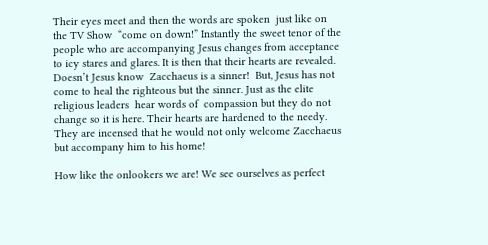Their eyes meet and then the words are spoken  just like on the TV Show  “come on down!” Instantly the sweet tenor of the  people who are accompanying Jesus changes from acceptance to icy stares and glares. It is then that their hearts are revealed. Doesn’t Jesus know  Zacchaeus is a sinner!  But, Jesus has not come to heal the righteous but the sinner. Just as the elite religious leaders  hear words of  compassion but they do not change so it is here. Their hearts are hardened to the needy. They are incensed that he would not only welcome Zacchaeus but accompany him to his home!

How like the onlookers we are! We see ourselves as perfect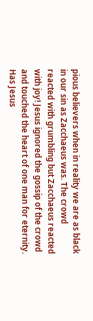pious believers when in reality we are as black in our sin as Zacchaeus was. The crowd reacted with grumbling but Zacchaeus reacted with joy! Jesus ignored the gossip of the crowd and touched the heart of one man for eternity.  Has Jesus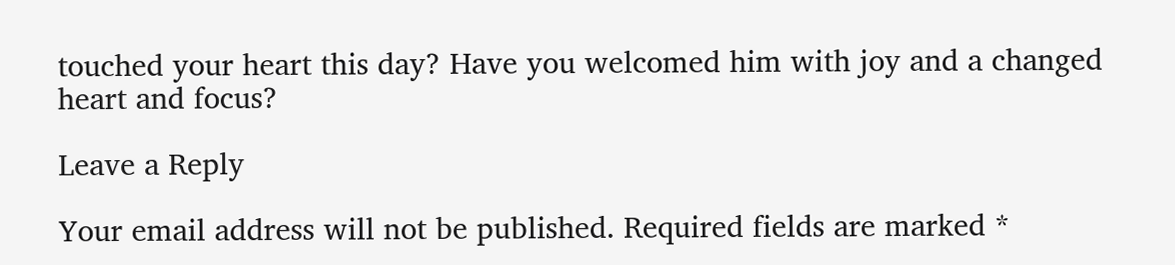touched your heart this day? Have you welcomed him with joy and a changed heart and focus?

Leave a Reply

Your email address will not be published. Required fields are marked *